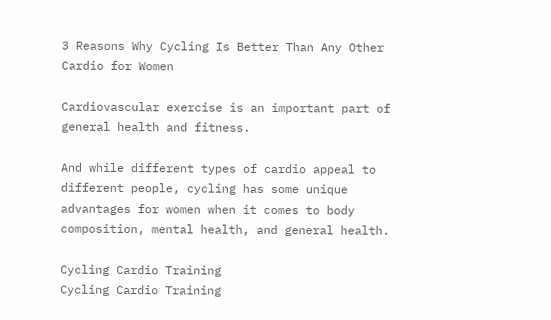3 Reasons Why Cycling Is Better Than Any Other Cardio for Women

Cardiovascular exercise is an important part of general health and fitness.

And while different types of cardio appeal to different people, cycling has some unique advantages for women when it comes to body composition, mental health, and general health.

Cycling Cardio Training
Cycling Cardio Training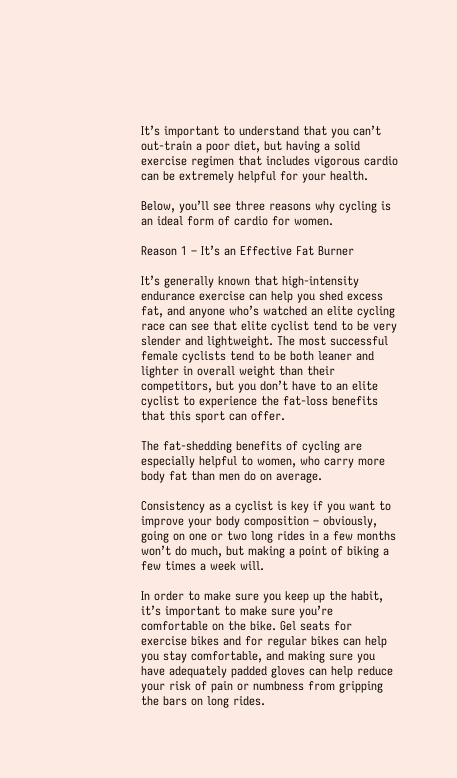It’s important to understand that you can’t out-train a poor diet, but having a solid exercise regimen that includes vigorous cardio can be extremely helpful for your health.

Below, you’ll see three reasons why cycling is an ideal form of cardio for women.

Reason 1 – It’s an Effective Fat Burner

It’s generally known that high-intensity endurance exercise can help you shed excess fat, and anyone who’s watched an elite cycling race can see that elite cyclist tend to be very slender and lightweight. The most successful female cyclists tend to be both leaner and lighter in overall weight than their competitors, but you don’t have to an elite cyclist to experience the fat-loss benefits that this sport can offer.

The fat-shedding benefits of cycling are especially helpful to women, who carry more body fat than men do on average.

Consistency as a cyclist is key if you want to improve your body composition – obviously, going on one or two long rides in a few months won’t do much, but making a point of biking a few times a week will.

In order to make sure you keep up the habit, it’s important to make sure you’re comfortable on the bike. Gel seats for exercise bikes and for regular bikes can help you stay comfortable, and making sure you have adequately padded gloves can help reduce your risk of pain or numbness from gripping the bars on long rides.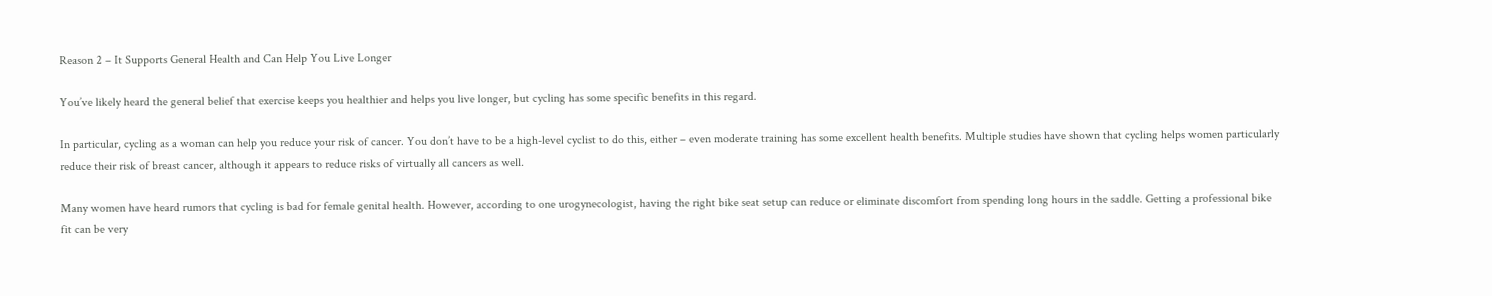Reason 2 – It Supports General Health and Can Help You Live Longer

You’ve likely heard the general belief that exercise keeps you healthier and helps you live longer, but cycling has some specific benefits in this regard.

In particular, cycling as a woman can help you reduce your risk of cancer. You don’t have to be a high-level cyclist to do this, either – even moderate training has some excellent health benefits. Multiple studies have shown that cycling helps women particularly reduce their risk of breast cancer, although it appears to reduce risks of virtually all cancers as well.

Many women have heard rumors that cycling is bad for female genital health. However, according to one urogynecologist, having the right bike seat setup can reduce or eliminate discomfort from spending long hours in the saddle. Getting a professional bike fit can be very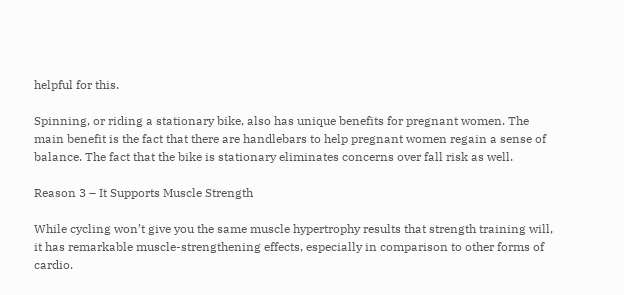helpful for this.

Spinning, or riding a stationary bike, also has unique benefits for pregnant women. The main benefit is the fact that there are handlebars to help pregnant women regain a sense of balance. The fact that the bike is stationary eliminates concerns over fall risk as well.

Reason 3 – It Supports Muscle Strength

While cycling won’t give you the same muscle hypertrophy results that strength training will, it has remarkable muscle-strengthening effects, especially in comparison to other forms of cardio.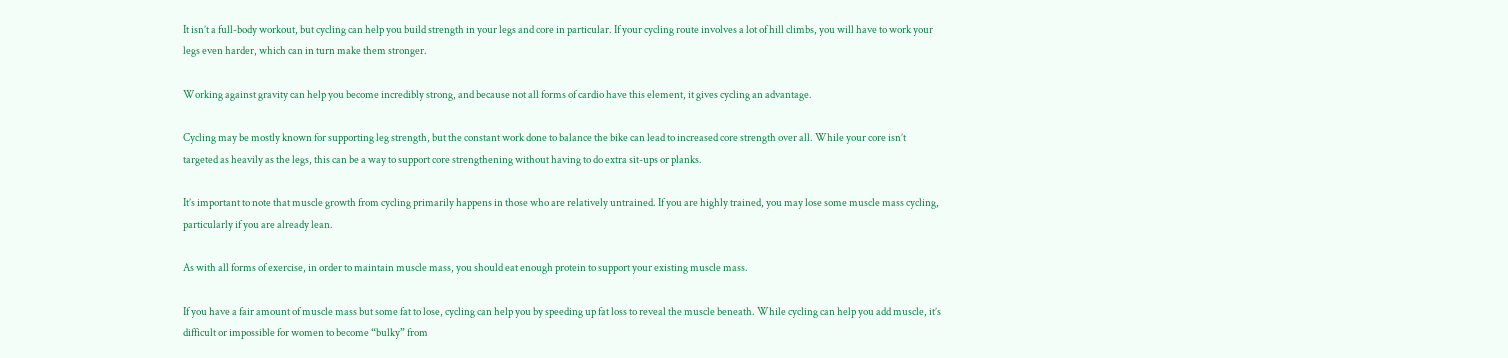It isn’t a full-body workout, but cycling can help you build strength in your legs and core in particular. If your cycling route involves a lot of hill climbs, you will have to work your legs even harder, which can in turn make them stronger.

Working against gravity can help you become incredibly strong, and because not all forms of cardio have this element, it gives cycling an advantage.

Cycling may be mostly known for supporting leg strength, but the constant work done to balance the bike can lead to increased core strength over all. While your core isn’t targeted as heavily as the legs, this can be a way to support core strengthening without having to do extra sit-ups or planks.

It’s important to note that muscle growth from cycling primarily happens in those who are relatively untrained. If you are highly trained, you may lose some muscle mass cycling, particularly if you are already lean.

As with all forms of exercise, in order to maintain muscle mass, you should eat enough protein to support your existing muscle mass.

If you have a fair amount of muscle mass but some fat to lose, cycling can help you by speeding up fat loss to reveal the muscle beneath. While cycling can help you add muscle, it’s difficult or impossible for women to become “bulky” from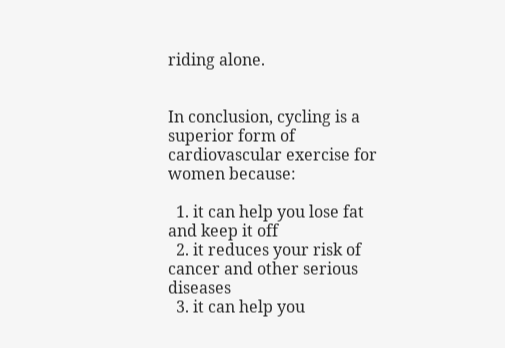riding alone.


In conclusion, cycling is a superior form of cardiovascular exercise for women because:

  1. it can help you lose fat and keep it off
  2. it reduces your risk of cancer and other serious diseases
  3. it can help you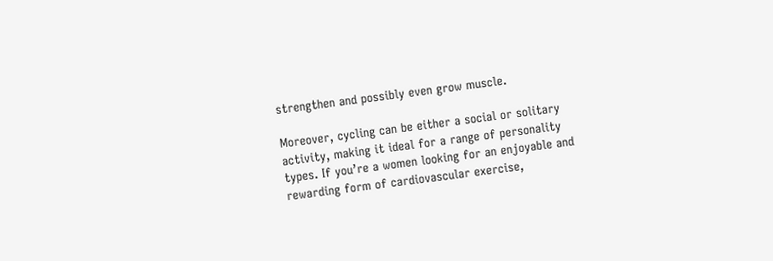strengthen and possibly even grow muscle.

Moreover, cycling can be either a social or solitary activity, making it ideal for a range of personality types. If you’re a women looking for an enjoyable and rewarding form of cardiovascular exercise,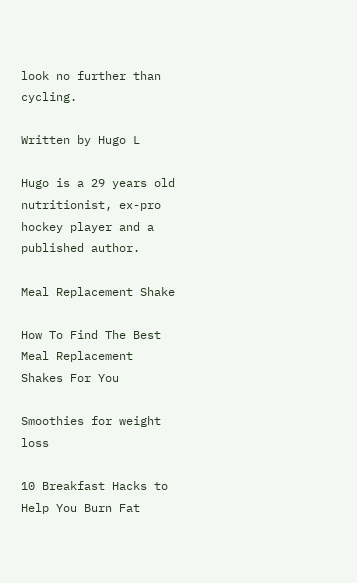look no further than cycling.

Written by Hugo L

Hugo is a 29 years old nutritionist, ex-pro hockey player and a published author.

Meal Replacement Shake

How To Find The Best Meal Replacement Shakes For You

Smoothies for weight loss

10 Breakfast Hacks to Help You Burn Fat